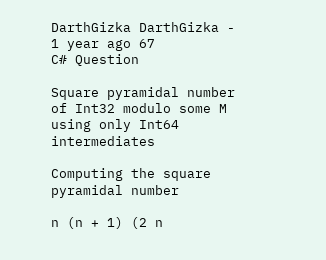DarthGizka DarthGizka - 1 year ago 67
C# Question

Square pyramidal number of Int32 modulo some M using only Int64 intermediates

Computing the square pyramidal number

n (n + 1) (2 n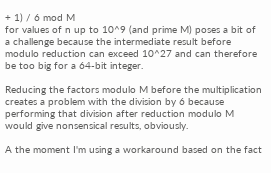+ 1) / 6 mod M
for values of n up to 10^9 (and prime M) poses a bit of a challenge because the intermediate result before modulo reduction can exceed 10^27 and can therefore be too big for a 64-bit integer.

Reducing the factors modulo M before the multiplication creates a problem with the division by 6 because performing that division after reduction modulo M would give nonsensical results, obviously.

A the moment I'm using a workaround based on the fact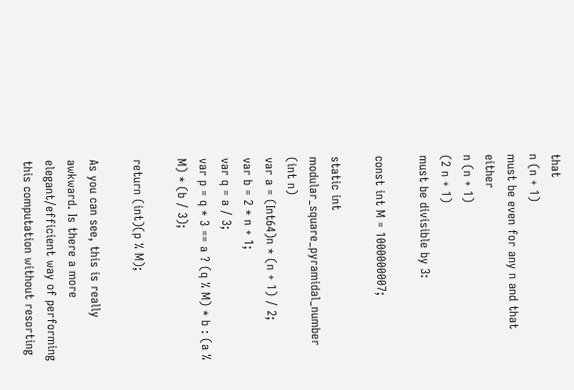that
n (n + 1)
must be even for any n and that either
n (n + 1)
(2 n + 1)
must be divisible by 3:

const int M = 1000000007;

static int modular_square_pyramidal_number (int n)
var a = (Int64)n * (n + 1) / 2;
var b = 2 * n + 1;
var q = a / 3;
var p = q * 3 == a ? (q % M) * b : (a % M) * (b / 3);

return (int)(p % M);

As you can see, this is really awkward. Is there a more elegant/efficient way of performing this computation without resorting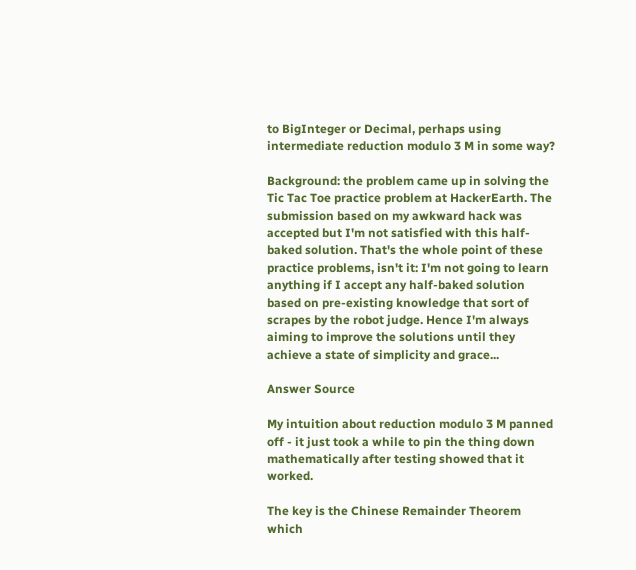to BigInteger or Decimal, perhaps using intermediate reduction modulo 3 M in some way?

Background: the problem came up in solving the Tic Tac Toe practice problem at HackerEarth. The submission based on my awkward hack was accepted but I'm not satisfied with this half-baked solution. That's the whole point of these practice problems, isn't it: I'm not going to learn anything if I accept any half-baked solution based on pre-existing knowledge that sort of scrapes by the robot judge. Hence I'm always aiming to improve the solutions until they achieve a state of simplicity and grace...

Answer Source

My intuition about reduction modulo 3 M panned off - it just took a while to pin the thing down mathematically after testing showed that it worked.

The key is the Chinese Remainder Theorem which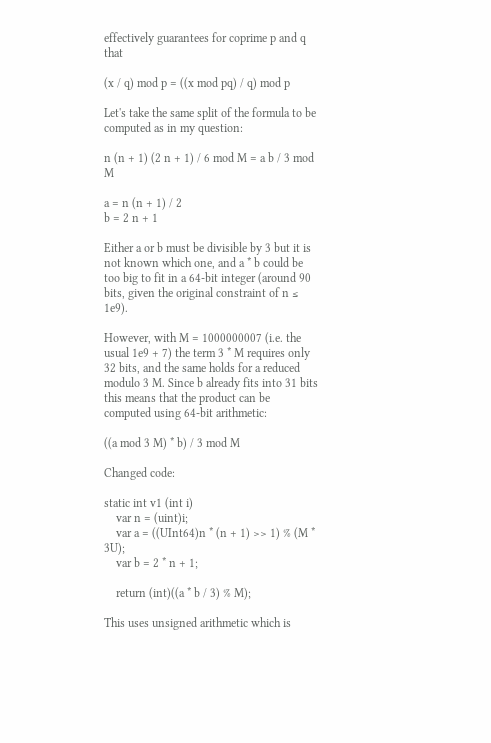effectively guarantees for coprime p and q that

(x / q) mod p = ((x mod pq) / q) mod p

Let's take the same split of the formula to be computed as in my question:

n (n + 1) (2 n + 1) / 6 mod M = a b / 3 mod M

a = n (n + 1) / 2
b = 2 n + 1

Either a or b must be divisible by 3 but it is not known which one, and a * b could be too big to fit in a 64-bit integer (around 90 bits, given the original constraint of n ≤ 1e9).

However, with M = 1000000007 (i.e. the usual 1e9 + 7) the term 3 * M requires only 32 bits, and the same holds for a reduced modulo 3 M. Since b already fits into 31 bits this means that the product can be computed using 64-bit arithmetic:

((a mod 3 M) * b) / 3 mod M

Changed code:

static int v1 (int i)
    var n = (uint)i;
    var a = ((UInt64)n * (n + 1) >> 1) % (M * 3U);
    var b = 2 * n + 1;

    return (int)((a * b / 3) % M);

This uses unsigned arithmetic which is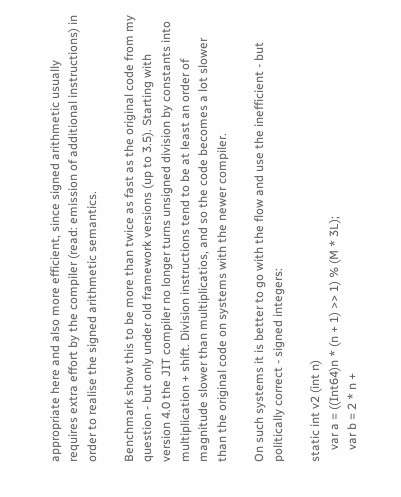appropriate here and also more efficient, since signed arithmetic usually requires extra effort by the compiler (read: emission of additional instructions) in order to realise the signed arithmetic semantics.

Benchmark show this to be more than twice as fast as the original code from my question - but only under old framework versions (up to 3.5). Starting with version 4.0 the JIT compiler no longer turns unsigned division by constants into multiplication + shift. Division instructions tend to be at least an order of magnitude slower than multiplicatios, and so the code becomes a lot slower than the original code on systems with the newer compiler.

On such systems it is better to go with the flow and use the inefficient - but politically correct - signed integers:

static int v2 (int n)
    var a = ((Int64)n * (n + 1) >> 1) % (M * 3L);
    var b = 2 * n +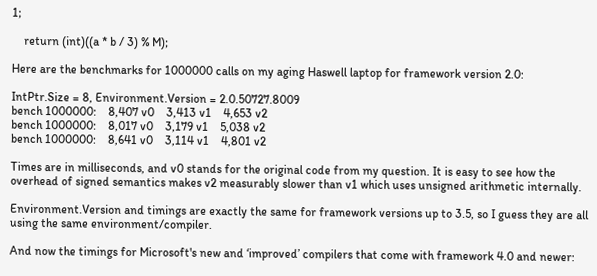1;

    return (int)((a * b / 3) % M);

Here are the benchmarks for 1000000 calls on my aging Haswell laptop for framework version 2.0:

IntPtr.Size = 8, Environment.Version = 2.0.50727.8009
bench 1000000:    8,407 v0    3,413 v1    4,653 v2
bench 1000000:    8,017 v0    3,179 v1    5,038 v2
bench 1000000:    8,641 v0    3,114 v1    4,801 v2

Times are in milliseconds, and v0 stands for the original code from my question. It is easy to see how the overhead of signed semantics makes v2 measurably slower than v1 which uses unsigned arithmetic internally.

Environment.Version and timings are exactly the same for framework versions up to 3.5, so I guess they are all using the same environment/compiler.

And now the timings for Microsoft's new and ‘improved’ compilers that come with framework 4.0 and newer: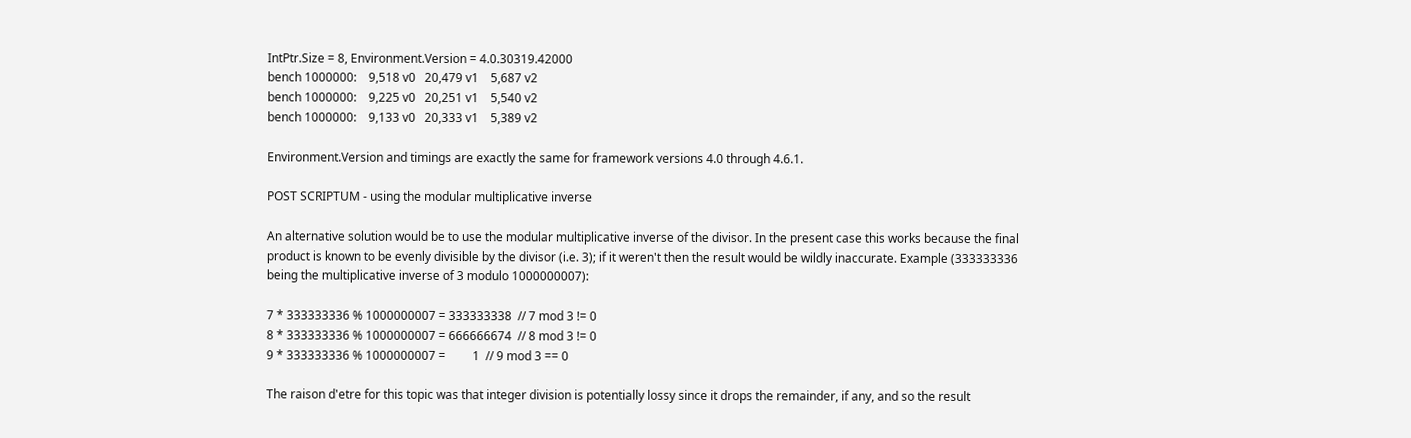IntPtr.Size = 8, Environment.Version = 4.0.30319.42000
bench 1000000:    9,518 v0   20,479 v1    5,687 v2
bench 1000000:    9,225 v0   20,251 v1    5,540 v2
bench 1000000:    9,133 v0   20,333 v1    5,389 v2

Environment.Version and timings are exactly the same for framework versions 4.0 through 4.6.1.

POST SCRIPTUM - using the modular multiplicative inverse

An alternative solution would be to use the modular multiplicative inverse of the divisor. In the present case this works because the final product is known to be evenly divisible by the divisor (i.e. 3); if it weren't then the result would be wildly inaccurate. Example (333333336 being the multiplicative inverse of 3 modulo 1000000007):

7 * 333333336 % 1000000007 = 333333338  // 7 mod 3 != 0
8 * 333333336 % 1000000007 = 666666674  // 8 mod 3 != 0
9 * 333333336 % 1000000007 =         1  // 9 mod 3 == 0

The raison d'etre for this topic was that integer division is potentially lossy since it drops the remainder, if any, and so the result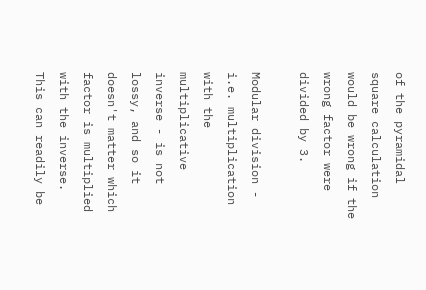of the pyramidal square calculation would be wrong if the wrong factor were divided by 3.

Modular division - i.e. multiplication with the multiplicative inverse - is not lossy, and so it doesn't matter which factor is multiplied with the inverse. This can readily be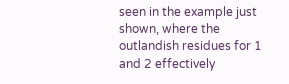seen in the example just shown, where the outlandish residues for 1 and 2 effectively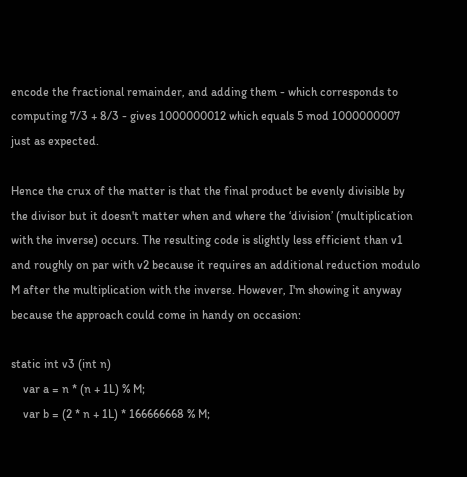encode the fractional remainder, and adding them - which corresponds to computing 7/3 + 8/3 - gives 1000000012 which equals 5 mod 1000000007 just as expected.

Hence the crux of the matter is that the final product be evenly divisible by the divisor but it doesn't matter when and where the ‘division’ (multiplication with the inverse) occurs. The resulting code is slightly less efficient than v1 and roughly on par with v2 because it requires an additional reduction modulo M after the multiplication with the inverse. However, I'm showing it anyway because the approach could come in handy on occasion:

static int v3 (int n)
    var a = n * (n + 1L) % M;
    var b = (2 * n + 1L) * 166666668 % M;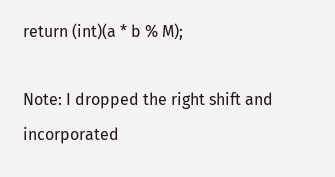return (int)(a * b % M);

Note: I dropped the right shift and incorporated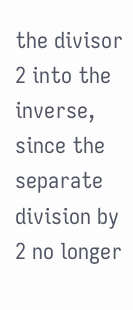the divisor 2 into the inverse, since the separate division by 2 no longer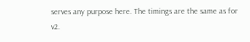serves any purpose here. The timings are the same as for v2.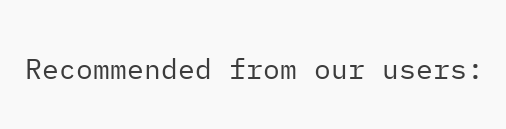Recommended from our users: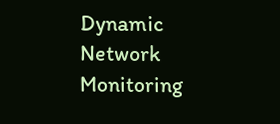Dynamic Network Monitoring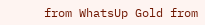from WhatsUp Gold from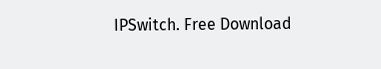IPSwitch. Free Download